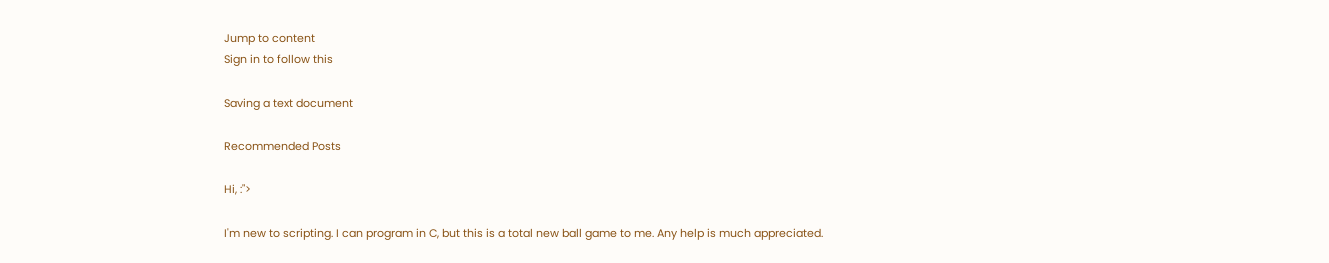Jump to content
Sign in to follow this

Saving a text document

Recommended Posts

Hi, :">

I'm new to scripting. I can program in C, but this is a total new ball game to me. Any help is much appreciated.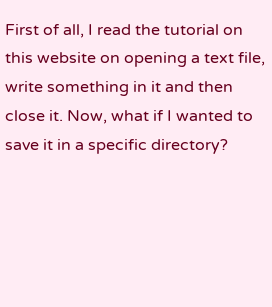First of all, I read the tutorial on this website on opening a text file, write something in it and then close it. Now, what if I wanted to save it in a specific directory?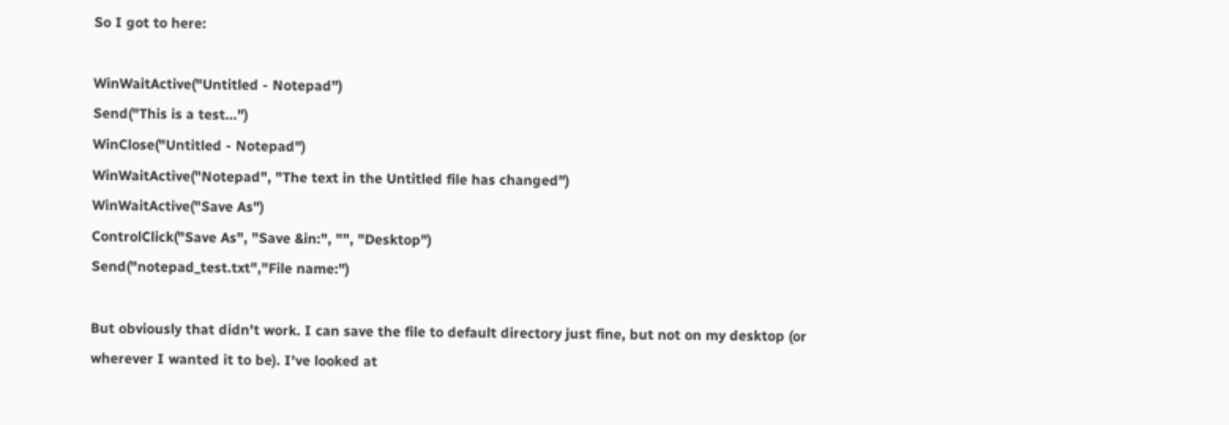So I got to here:

WinWaitActive("Untitled - Notepad")
Send("This is a test...")
WinClose("Untitled - Notepad")
WinWaitActive("Notepad", "The text in the Untitled file has changed")
WinWaitActive("Save As")
ControlClick("Save As", "Save &in:", "", "Desktop")
Send("notepad_test.txt","File name:")

But obviously that didn't work. I can save the file to default directory just fine, but not on my desktop (or wherever I wanted it to be). I've looked at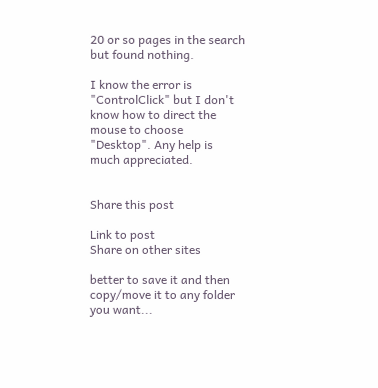20 or so pages in the search but found nothing.

I know the error is "ControlClick" but I don't know how to direct the mouse to choose "Desktop". Any help is much appreciated.


Share this post

Link to post
Share on other sites

better to save it and then copy/move it to any folder you want...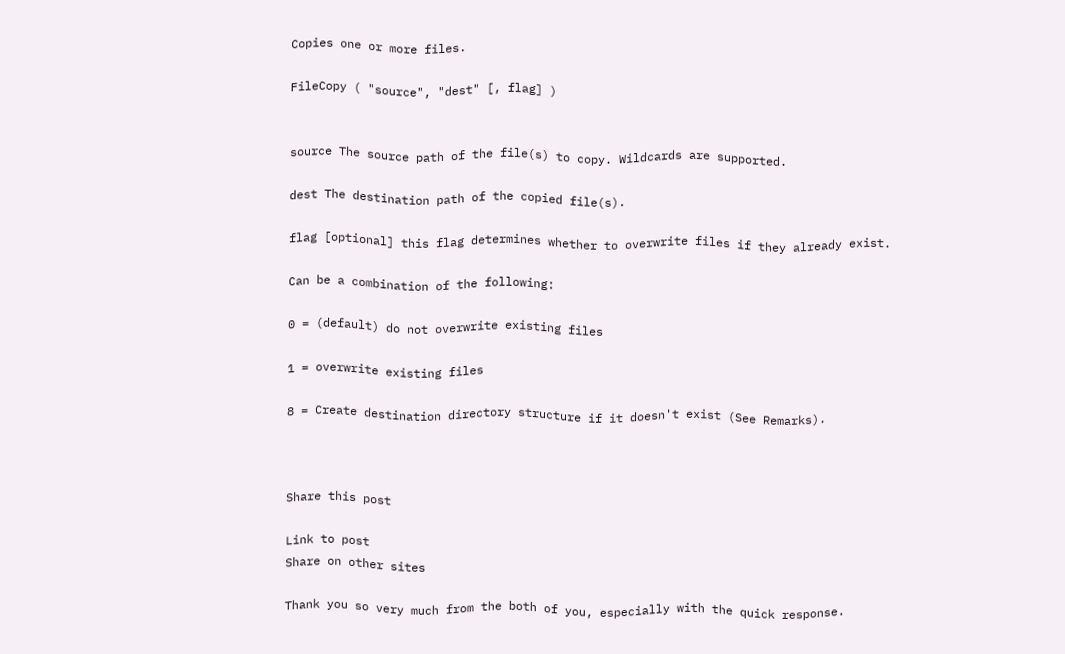Copies one or more files.

FileCopy ( "source", "dest" [, flag] )


source The source path of the file(s) to copy. Wildcards are supported.

dest The destination path of the copied file(s).

flag [optional] this flag determines whether to overwrite files if they already exist.

Can be a combination of the following:

0 = (default) do not overwrite existing files

1 = overwrite existing files

8 = Create destination directory structure if it doesn't exist (See Remarks).



Share this post

Link to post
Share on other sites

Thank you so very much from the both of you, especially with the quick response.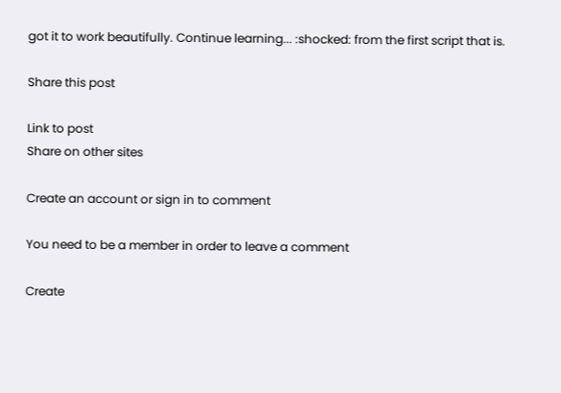got it to work beautifully. Continue learning... :shocked: from the first script that is.

Share this post

Link to post
Share on other sites

Create an account or sign in to comment

You need to be a member in order to leave a comment

Create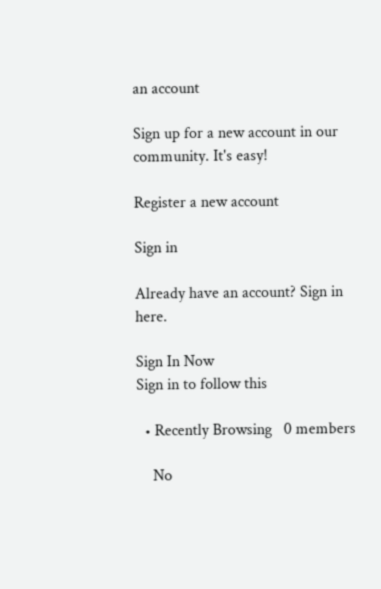an account

Sign up for a new account in our community. It's easy!

Register a new account

Sign in

Already have an account? Sign in here.

Sign In Now
Sign in to follow this

  • Recently Browsing   0 members

    No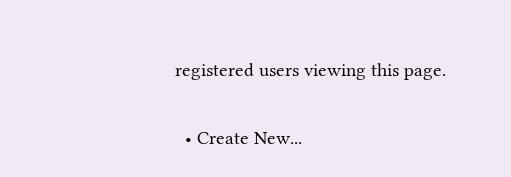registered users viewing this page.

  • Create New...